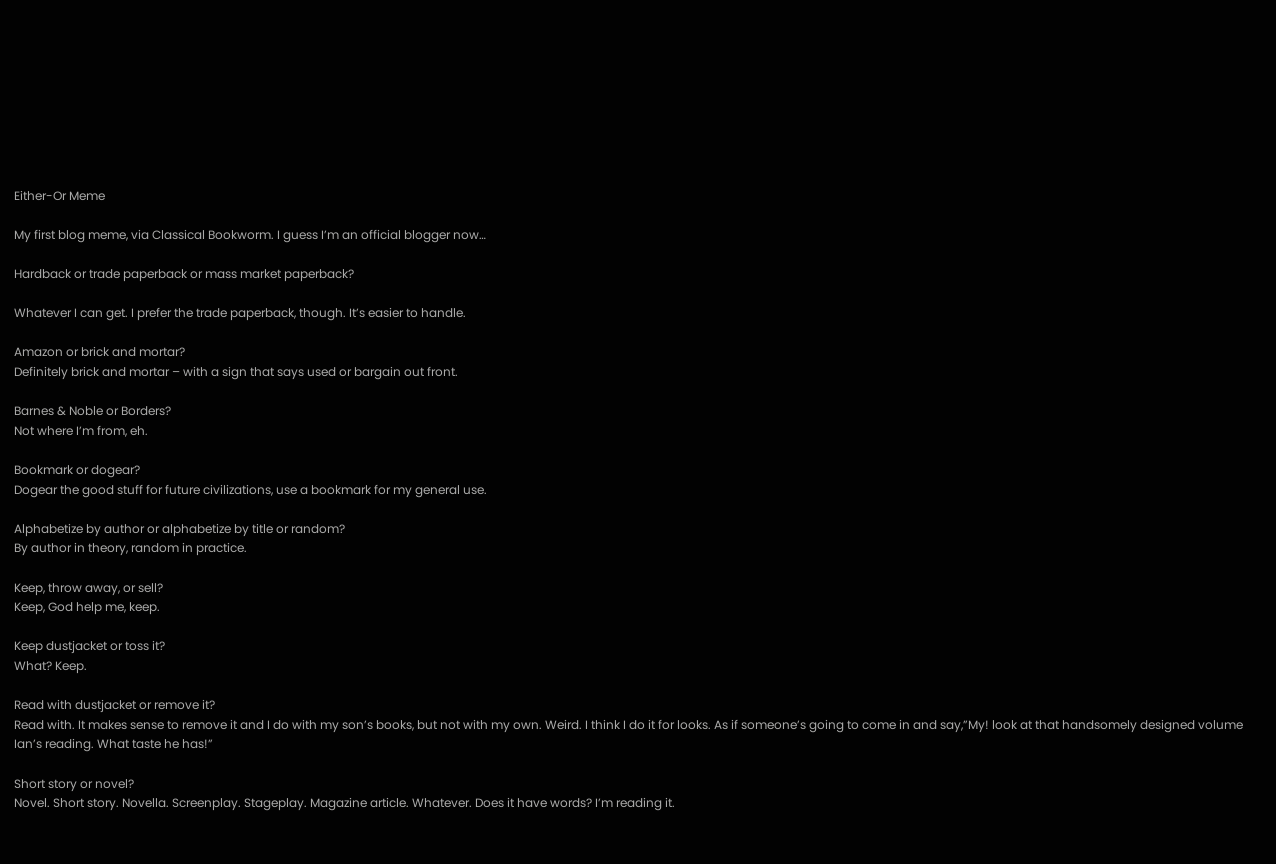Either-Or Meme

My first blog meme, via Classical Bookworm. I guess I’m an official blogger now…

Hardback or trade paperback or mass market paperback?

Whatever I can get. I prefer the trade paperback, though. It’s easier to handle.

Amazon or brick and mortar?
Definitely brick and mortar – with a sign that says used or bargain out front.

Barnes & Noble or Borders?
Not where I’m from, eh.

Bookmark or dogear?
Dogear the good stuff for future civilizations, use a bookmark for my general use.

Alphabetize by author or alphabetize by title or random?
By author in theory, random in practice.

Keep, throw away, or sell?
Keep, God help me, keep.

Keep dustjacket or toss it?
What? Keep.

Read with dustjacket or remove it?
Read with. It makes sense to remove it and I do with my son’s books, but not with my own. Weird. I think I do it for looks. As if someone’s going to come in and say,”My! look at that handsomely designed volume Ian’s reading. What taste he has!”

Short story or novel?
Novel. Short story. Novella. Screenplay. Stageplay. Magazine article. Whatever. Does it have words? I’m reading it.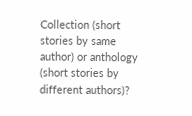Collection (short stories by same author) or anthology (short stories by different authors)?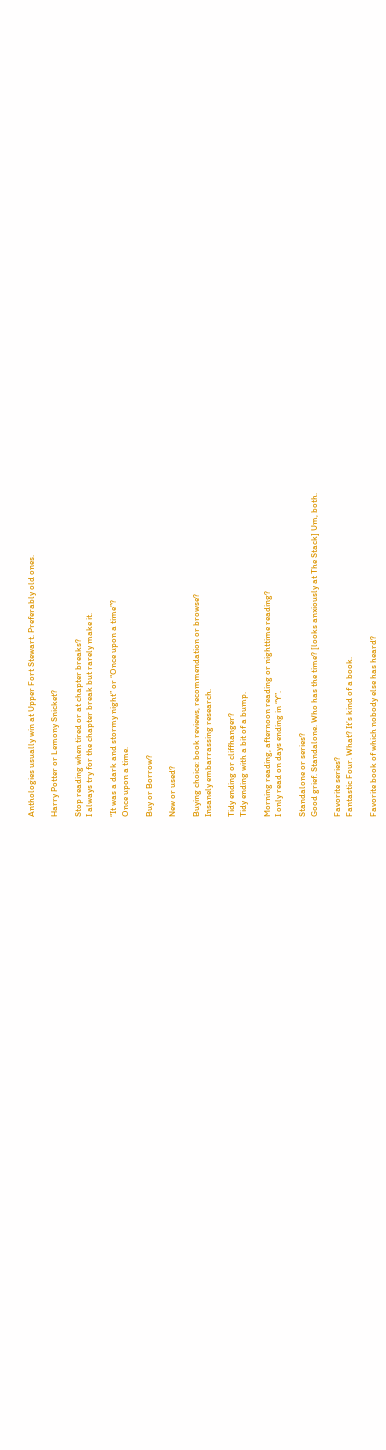Anthologies usually win at Upper Fort Stewart. Preferably old ones.

Harry Potter or Lemony Snicket?

Stop reading when tired or at chapter breaks?
I always try for the chapter break but rarely make it.

“It was a dark and stormy night” or “Once upon a time”?
Once upon a time.

Buy or Borrow?

New or used?

Buying choice: book reviews, recommendation or browse?
Insanely embarrassing research.

Tidy ending or cliffhanger?
Tidy ending with a bit of a bump.

Morning reading, afternoon reading or nighttime reading?
I only read on days ending in “Y”.

Standalone or series?
Good grief. Standalone. Who has the time? [looks anxiously at The Stack] Um, both.

Favorite series?
Fantastic Four. What? It’s kind of a book.

Favorite book of which nobody else has heard?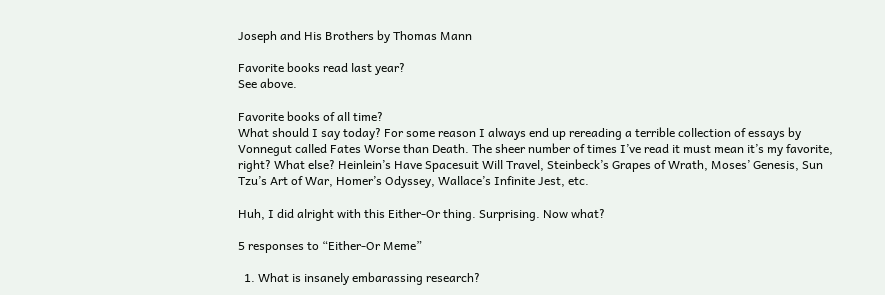Joseph and His Brothers by Thomas Mann

Favorite books read last year?
See above.

Favorite books of all time?
What should I say today? For some reason I always end up rereading a terrible collection of essays by Vonnegut called Fates Worse than Death. The sheer number of times I’ve read it must mean it’s my favorite, right? What else? Heinlein’s Have Spacesuit Will Travel, Steinbeck’s Grapes of Wrath, Moses’ Genesis, Sun Tzu’s Art of War, Homer’s Odyssey, Wallace’s Infinite Jest, etc.

Huh, I did alright with this Either-Or thing. Surprising. Now what?

5 responses to “Either-Or Meme”

  1. What is insanely embarassing research?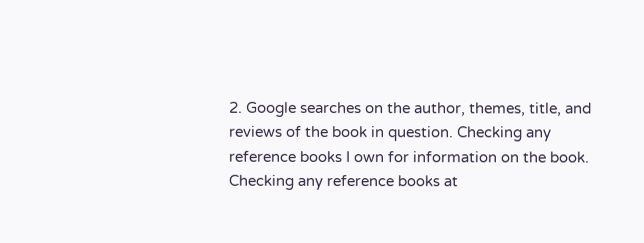2. Google searches on the author, themes, title, and reviews of the book in question. Checking any reference books I own for information on the book. Checking any reference books at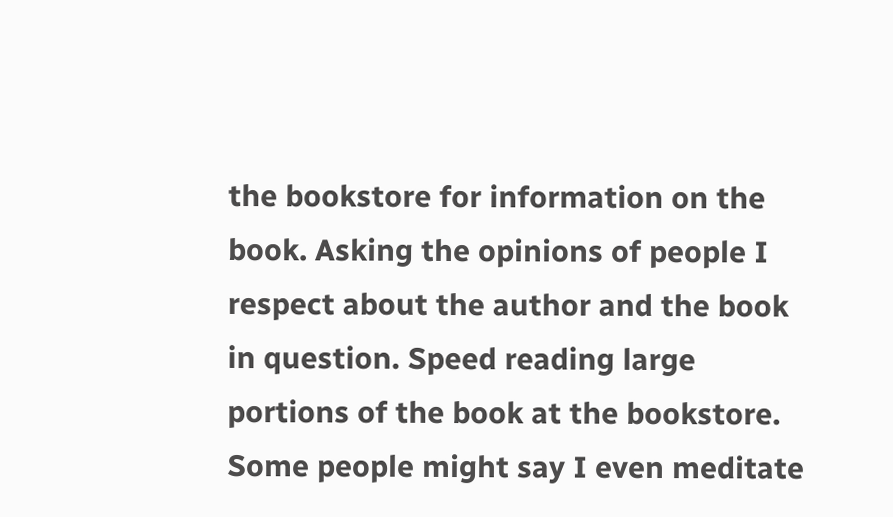the bookstore for information on the book. Asking the opinions of people I respect about the author and the book in question. Speed reading large portions of the book at the bookstore. Some people might say I even meditate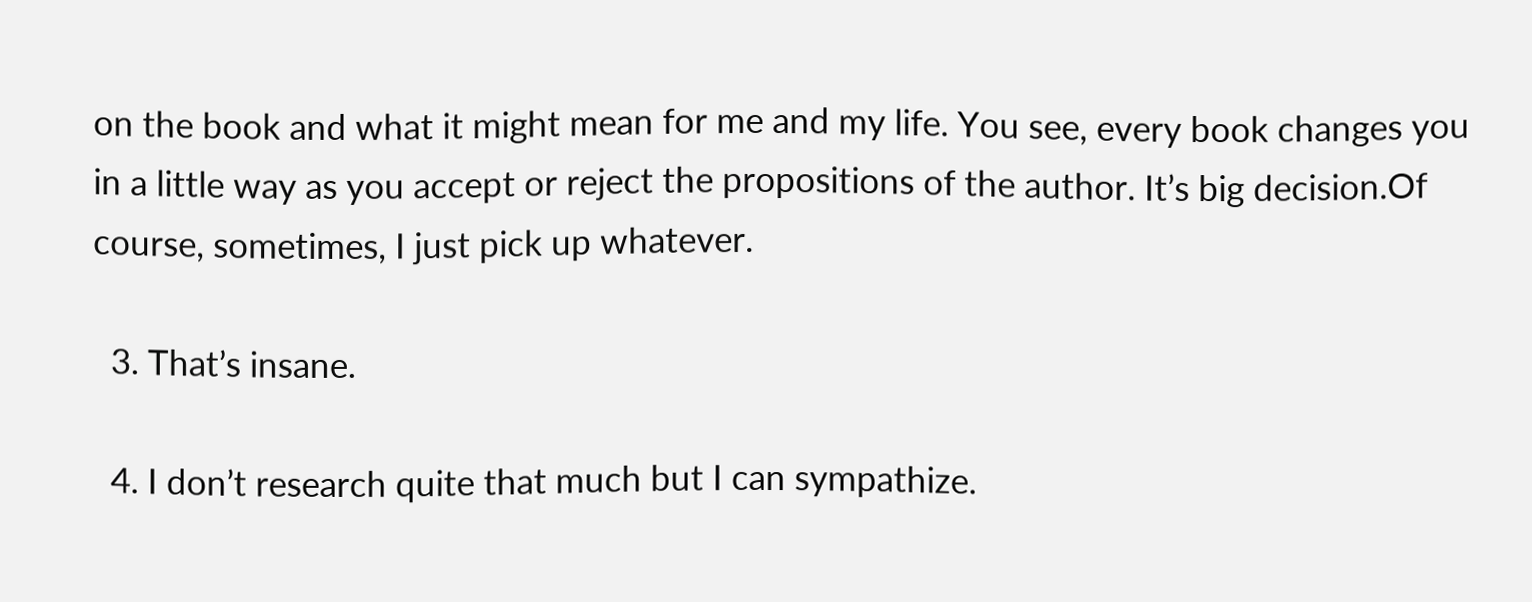on the book and what it might mean for me and my life. You see, every book changes you in a little way as you accept or reject the propositions of the author. It’s big decision.Of course, sometimes, I just pick up whatever.

  3. That’s insane.

  4. I don’t research quite that much but I can sympathize.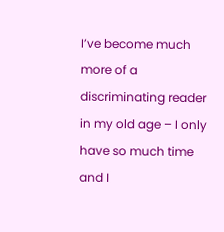I’ve become much more of a discriminating reader in my old age – I only have so much time and I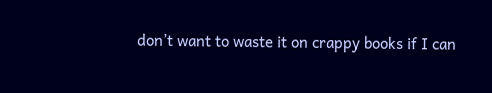don’t want to waste it on crappy books if I can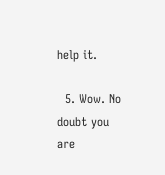help it.

  5. Wow. No doubt you are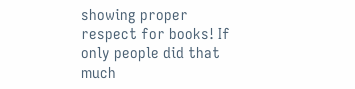showing proper respect for books! If only people did that much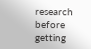research before getting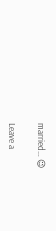married… 😉

Leave a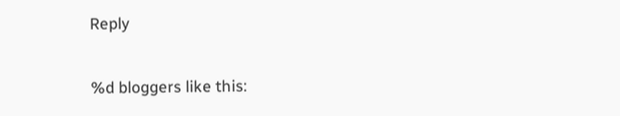Reply

%d bloggers like this: